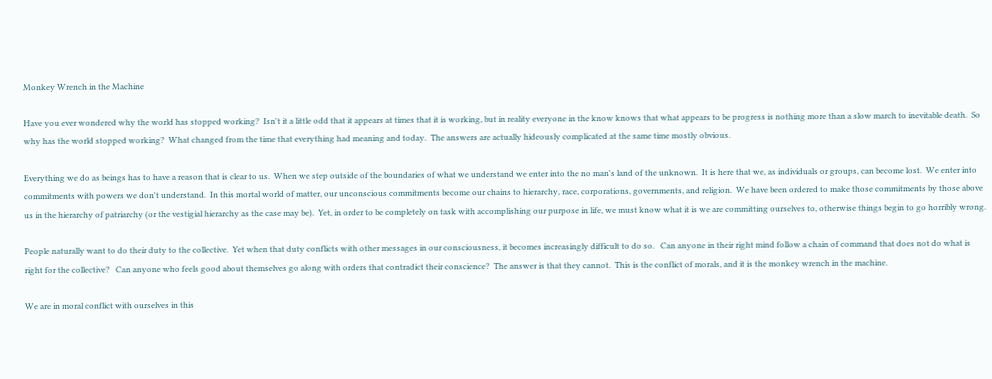Monkey Wrench in the Machine

Have you ever wondered why the world has stopped working?  Isn't it a little odd that it appears at times that it is working, but in reality everyone in the know knows that what appears to be progress is nothing more than a slow march to inevitable death.  So why has the world stopped working?  What changed from the time that everything had meaning and today.  The answers are actually hideously complicated at the same time mostly obvious.

Everything we do as beings has to have a reason that is clear to us.  When we step outside of the boundaries of what we understand we enter into the no man's land of the unknown.  It is here that we, as individuals or groups, can become lost.  We enter into commitments with powers we don't understand.  In this mortal world of matter, our unconscious commitments become our chains to hierarchy, race, corporations, governments, and religion.  We have been ordered to make those commitments by those above us in the hierarchy of patriarchy (or the vestigial hierarchy as the case may be).  Yet, in order to be completely on task with accomplishing our purpose in life, we must know what it is we are committing ourselves to, otherwise things begin to go horribly wrong.

People naturally want to do their duty to the collective.  Yet when that duty conflicts with other messages in our consciousness, it becomes increasingly difficult to do so.   Can anyone in their right mind follow a chain of command that does not do what is right for the collective?   Can anyone who feels good about themselves go along with orders that contradict their conscience?  The answer is that they cannot.  This is the conflict of morals, and it is the monkey wrench in the machine.

We are in moral conflict with ourselves in this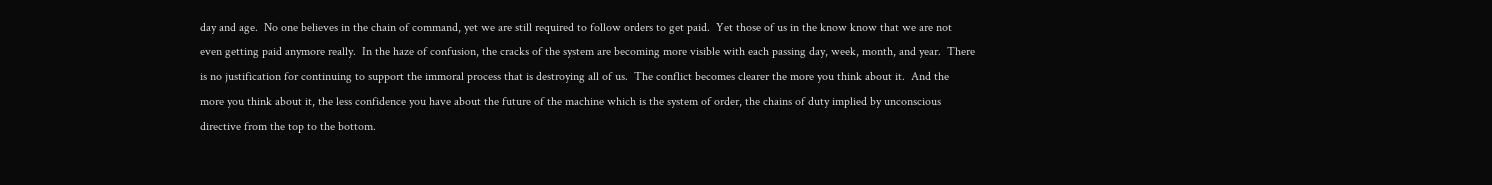day and age.  No one believes in the chain of command, yet we are still required to follow orders to get paid.  Yet those of us in the know know that we are not even getting paid anymore really.  In the haze of confusion, the cracks of the system are becoming more visible with each passing day, week, month, and year.  There is no justification for continuing to support the immoral process that is destroying all of us.  The conflict becomes clearer the more you think about it.  And the more you think about it, the less confidence you have about the future of the machine which is the system of order, the chains of duty implied by unconscious directive from the top to the bottom.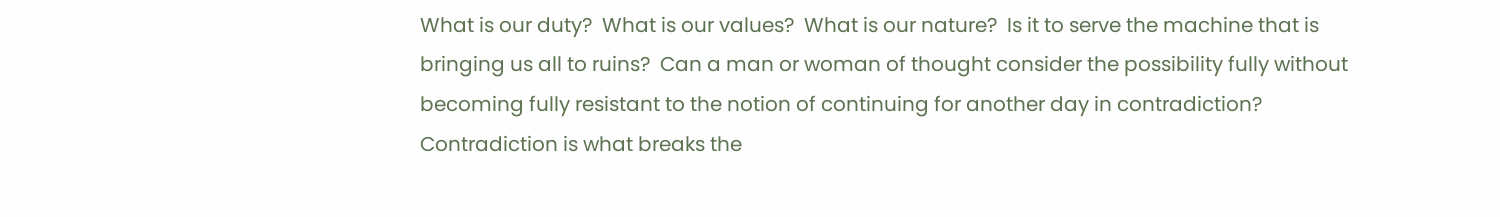What is our duty?  What is our values?  What is our nature?  Is it to serve the machine that is bringing us all to ruins?  Can a man or woman of thought consider the possibility fully without becoming fully resistant to the notion of continuing for another day in contradiction?  Contradiction is what breaks the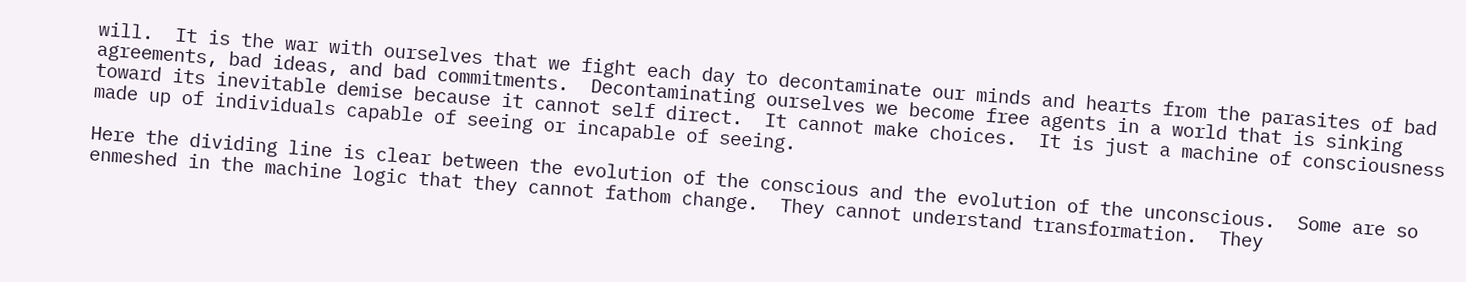will.  It is the war with ourselves that we fight each day to decontaminate our minds and hearts from the parasites of bad agreements, bad ideas, and bad commitments.  Decontaminating ourselves we become free agents in a world that is sinking toward its inevitable demise because it cannot self direct.  It cannot make choices.  It is just a machine of consciousness made up of individuals capable of seeing or incapable of seeing.

Here the dividing line is clear between the evolution of the conscious and the evolution of the unconscious.  Some are so enmeshed in the machine logic that they cannot fathom change.  They cannot understand transformation.  They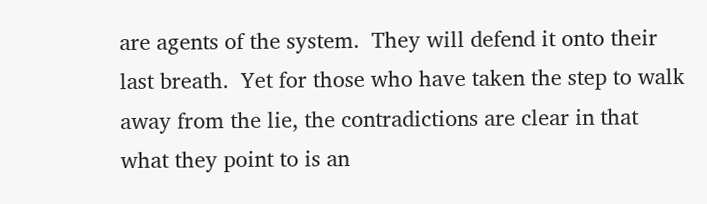are agents of the system.  They will defend it onto their last breath.  Yet for those who have taken the step to walk away from the lie, the contradictions are clear in that what they point to is an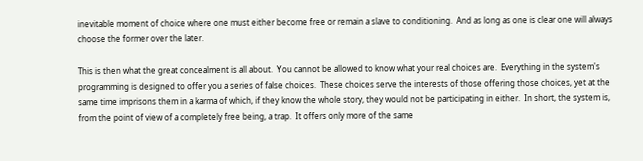inevitable moment of choice where one must either become free or remain a slave to conditioning.  And as long as one is clear one will always choose the former over the later.

This is then what the great concealment is all about.  You cannot be allowed to know what your real choices are.  Everything in the system's programming is designed to offer you a series of false choices.  These choices serve the interests of those offering those choices, yet at the same time imprisons them in a karma of which, if they know the whole story, they would not be participating in either.  In short, the system is, from the point of view of a completely free being, a trap.  It offers only more of the same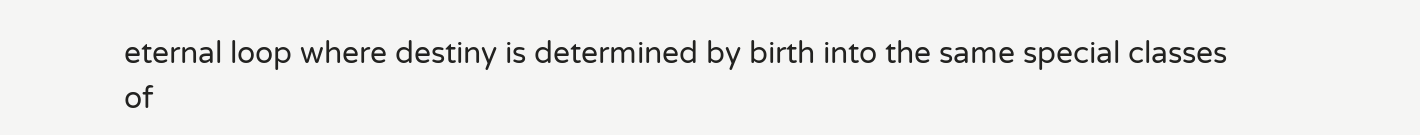eternal loop where destiny is determined by birth into the same special classes of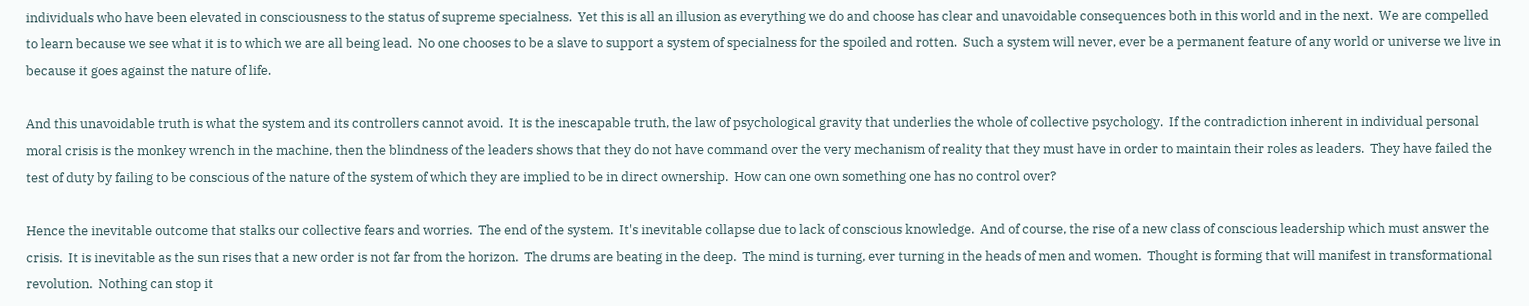individuals who have been elevated in consciousness to the status of supreme specialness.  Yet this is all an illusion as everything we do and choose has clear and unavoidable consequences both in this world and in the next.  We are compelled to learn because we see what it is to which we are all being lead.  No one chooses to be a slave to support a system of specialness for the spoiled and rotten.  Such a system will never, ever be a permanent feature of any world or universe we live in because it goes against the nature of life.

And this unavoidable truth is what the system and its controllers cannot avoid.  It is the inescapable truth, the law of psychological gravity that underlies the whole of collective psychology.  If the contradiction inherent in individual personal moral crisis is the monkey wrench in the machine, then the blindness of the leaders shows that they do not have command over the very mechanism of reality that they must have in order to maintain their roles as leaders.  They have failed the test of duty by failing to be conscious of the nature of the system of which they are implied to be in direct ownership.  How can one own something one has no control over?

Hence the inevitable outcome that stalks our collective fears and worries.  The end of the system.  It's inevitable collapse due to lack of conscious knowledge.  And of course, the rise of a new class of conscious leadership which must answer the crisis.  It is inevitable as the sun rises that a new order is not far from the horizon.  The drums are beating in the deep.  The mind is turning, ever turning in the heads of men and women.  Thought is forming that will manifest in transformational revolution.  Nothing can stop it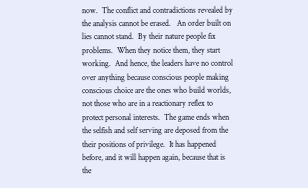now.  The conflict and contradictions revealed by the analysis cannot be erased.   An order built on lies cannot stand.  By their nature people fix problems.  When they notice them, they start working.  And hence, the leaders have no control over anything because conscious people making conscious choice are the ones who build worlds, not those who are in a reactionary reflex to protect personal interests.  The game ends when the selfish and self serving are deposed from the their positions of privilege.  It has happened before, and it will happen again, because that is the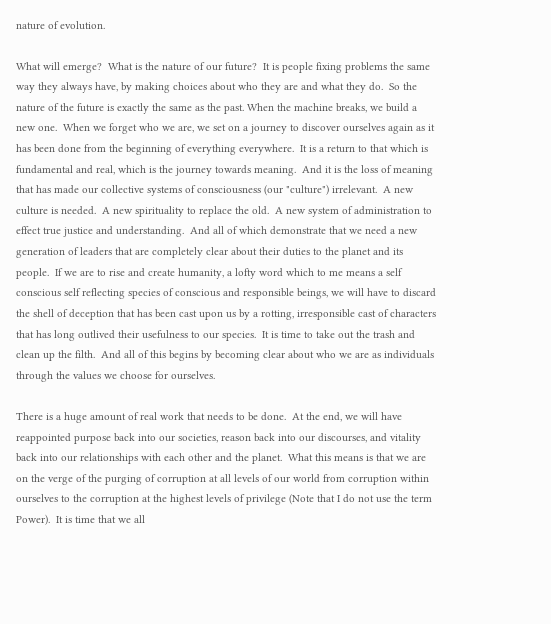nature of evolution.

What will emerge?  What is the nature of our future?  It is people fixing problems the same way they always have, by making choices about who they are and what they do.  So the nature of the future is exactly the same as the past. When the machine breaks, we build a new one.  When we forget who we are, we set on a journey to discover ourselves again as it has been done from the beginning of everything everywhere.  It is a return to that which is fundamental and real, which is the journey towards meaning.  And it is the loss of meaning that has made our collective systems of consciousness (our "culture") irrelevant.  A new culture is needed.  A new spirituality to replace the old.  A new system of administration to effect true justice and understanding.  And all of which demonstrate that we need a new generation of leaders that are completely clear about their duties to the planet and its people.  If we are to rise and create humanity, a lofty word which to me means a self conscious self reflecting species of conscious and responsible beings, we will have to discard the shell of deception that has been cast upon us by a rotting, irresponsible cast of characters that has long outlived their usefulness to our species.  It is time to take out the trash and clean up the filth.  And all of this begins by becoming clear about who we are as individuals through the values we choose for ourselves.

There is a huge amount of real work that needs to be done.  At the end, we will have reappointed purpose back into our societies, reason back into our discourses, and vitality back into our relationships with each other and the planet.  What this means is that we are on the verge of the purging of corruption at all levels of our world from corruption within ourselves to the corruption at the highest levels of privilege (Note that I do not use the term Power).  It is time that we all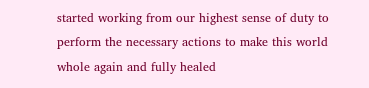started working from our highest sense of duty to perform the necessary actions to make this world whole again and fully healed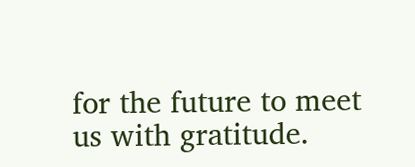for the future to meet us with gratitude.